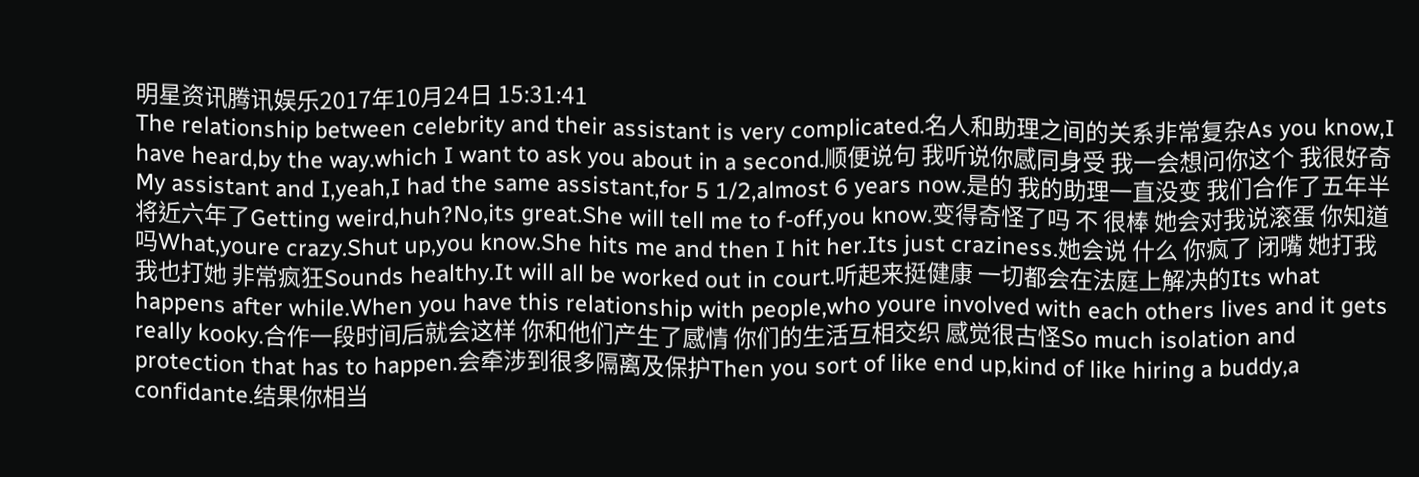明星资讯腾讯娱乐2017年10月24日 15:31:41
The relationship between celebrity and their assistant is very complicated.名人和助理之间的关系非常复杂As you know,I have heard,by the way.which I want to ask you about in a second.顺便说句 我听说你感同身受 我一会想问你这个 我很好奇My assistant and I,yeah,I had the same assistant,for 5 1/2,almost 6 years now.是的 我的助理一直没变 我们合作了五年半 将近六年了Getting weird,huh?No,its great.She will tell me to f-off,you know.变得奇怪了吗 不 很棒 她会对我说滚蛋 你知道吗What,youre crazy.Shut up,you know.She hits me and then I hit her.Its just craziness.她会说 什么 你疯了 闭嘴 她打我 我也打她 非常疯狂Sounds healthy.It will all be worked out in court.听起来挺健康 一切都会在法庭上解决的Its what happens after while.When you have this relationship with people,who youre involved with each others lives and it gets really kooky.合作一段时间后就会这样 你和他们产生了感情 你们的生活互相交织 感觉很古怪So much isolation and protection that has to happen.会牵涉到很多隔离及保护Then you sort of like end up,kind of like hiring a buddy,a confidante.结果你相当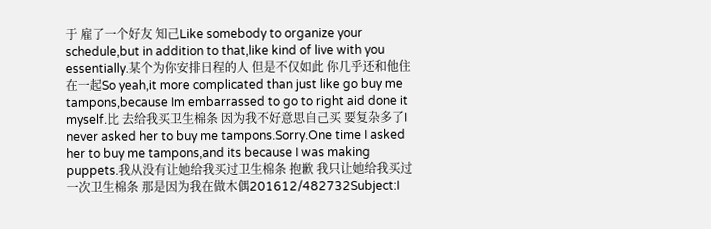于 雇了一个好友 知己Like somebody to organize your schedule,but in addition to that,like kind of live with you essentially.某个为你安排日程的人 但是不仅如此 你几乎还和他住在一起So yeah,it more complicated than just like go buy me tampons,because Im embarrassed to go to right aid done it myself.比 去给我买卫生棉条 因为我不好意思自己买 要复杂多了I never asked her to buy me tampons.Sorry.One time I asked her to buy me tampons,and its because I was making puppets.我从没有让她给我买过卫生棉条 抱歉 我只让她给我买过一次卫生棉条 那是因为我在做木偶201612/482732Subject:I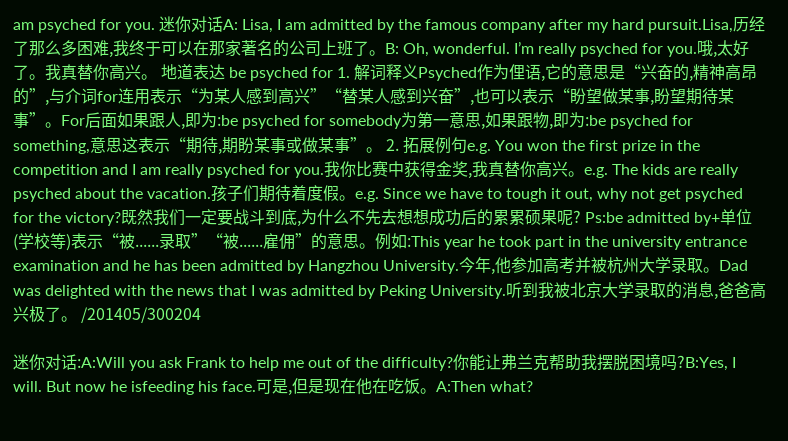am psyched for you. 迷你对话A: Lisa, I am admitted by the famous company after my hard pursuit.Lisa,历经了那么多困难,我终于可以在那家著名的公司上班了。B: Oh, wonderful. I’m really psyched for you.哦,太好了。我真替你高兴。 地道表达 be psyched for 1. 解词释义Psyched作为俚语,它的意思是“兴奋的,精神高昂的”,与介词for连用表示“为某人感到高兴”“替某人感到兴奋”,也可以表示“盼望做某事,盼望期待某事”。For后面如果跟人,即为:be psyched for somebody为第一意思,如果跟物,即为:be psyched for something,意思这表示“期待,期盼某事或做某事”。 2. 拓展例句e.g. You won the first prize in the competition and I am really psyched for you.我你比赛中获得金奖,我真替你高兴。e.g. The kids are really psyched about the vacation.孩子们期待着度假。e.g. Since we have to tough it out, why not get psyched for the victory?既然我们一定要战斗到底,为什么不先去想想成功后的累累硕果呢? Ps:be admitted by+单位(学校等)表示“被......录取”“被......雇佣”的意思。例如:This year he took part in the university entrance examination and he has been admitted by Hangzhou University.今年,他参加高考并被杭州大学录取。Dad was delighted with the news that I was admitted by Peking University.听到我被北京大学录取的消息,爸爸高兴极了。 /201405/300204

迷你对话:A:Will you ask Frank to help me out of the difficulty?你能让弗兰克帮助我摆脱困境吗?B:Yes, I will. But now he isfeeding his face.可是,但是现在他在吃饭。A:Then what?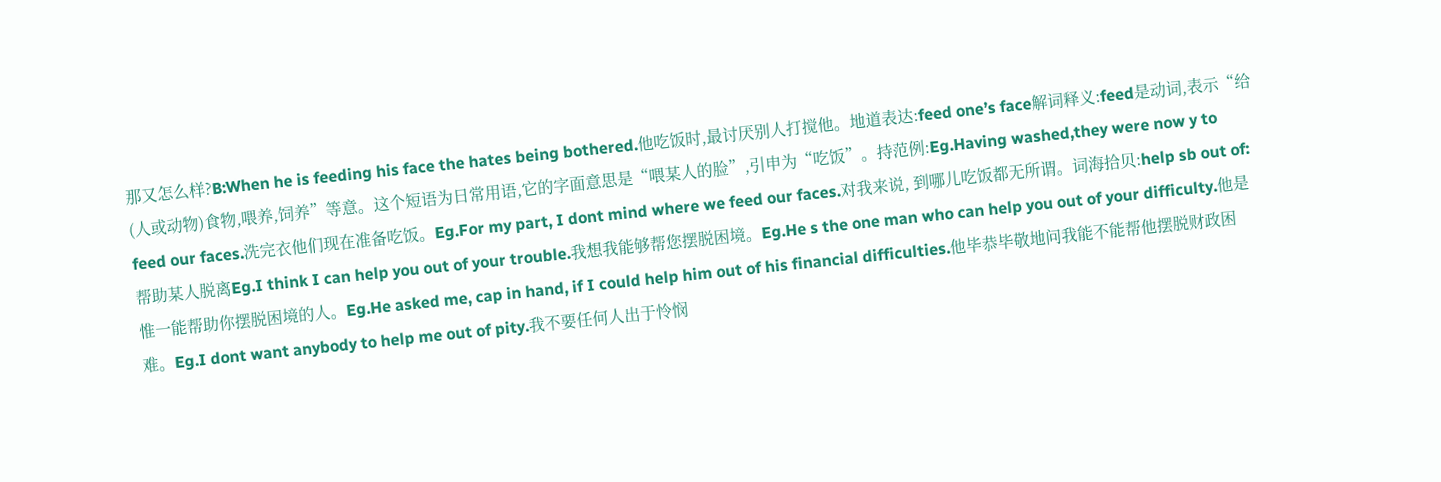那又怎么样?B:When he is feeding his face the hates being bothered.他吃饭时,最讨厌别人打搅他。地道表达:feed one’s face解词释义:feed是动词,表示“给(人或动物)食物,喂养,饲养”等意。这个短语为日常用语,它的字面意思是“喂某人的脸”,引申为“吃饭”。持范例:Eg.Having washed,they were now y to feed our faces.洗完衣他们现在准备吃饭。Eg.For my part, I dont mind where we feed our faces.对我来说, 到哪儿吃饭都无所谓。词海拾贝:help sb out of:帮助某人脱离Eg.I think I can help you out of your trouble.我想我能够帮您摆脱困境。Eg.He s the one man who can help you out of your difficulty.他是惟一能帮助你摆脱困境的人。Eg.He asked me, cap in hand, if I could help him out of his financial difficulties.他毕恭毕敬地问我能不能帮他摆脱财政困难。Eg.I dont want anybody to help me out of pity.我不要任何人出于怜悯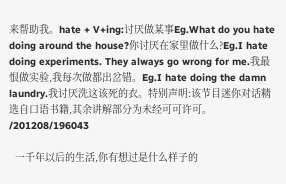来帮助我。hate + V+ing:讨厌做某事Eg.What do you hate doing around the house?你讨厌在家里做什么?Eg.I hate doing experiments. They always go wrong for me.我最恨做实验,我每次做都出岔错。Eg.I hate doing the damn laundry.我讨厌洗这该死的衣。特别声明:该节目迷你对话精选自口语书籍,其余讲解部分为未经可可许可。 /201208/196043

  一千年以后的生活,你有想过是什么样子的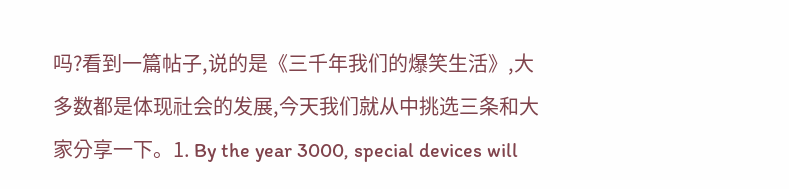吗?看到一篇帖子,说的是《三千年我们的爆笑生活》,大多数都是体现社会的发展,今天我们就从中挑选三条和大家分享一下。1. By the year 3000, special devices will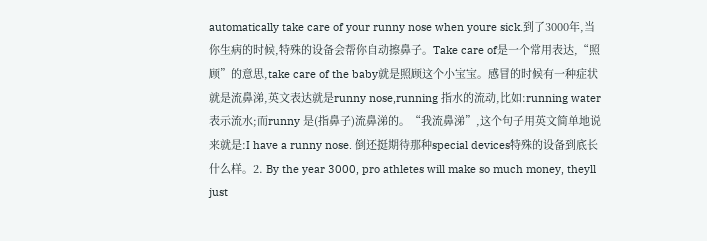automatically take care of your runny nose when youre sick.到了3000年,当你生病的时候,特殊的设备会帮你自动擦鼻子。Take care of是一个常用表达,“照顾”的意思,take care of the baby就是照顾这个小宝宝。感冒的时候有一种症状就是流鼻涕,英文表达就是runny nose,running 指水的流动,比如:running water 表示流水;而runny 是(指鼻子)流鼻涕的。“我流鼻涕”,这个句子用英文简单地说来就是:I have a runny nose. 倒还挺期待那种special devices特殊的设备到底长什么样。2. By the year 3000, pro athletes will make so much money, theyll just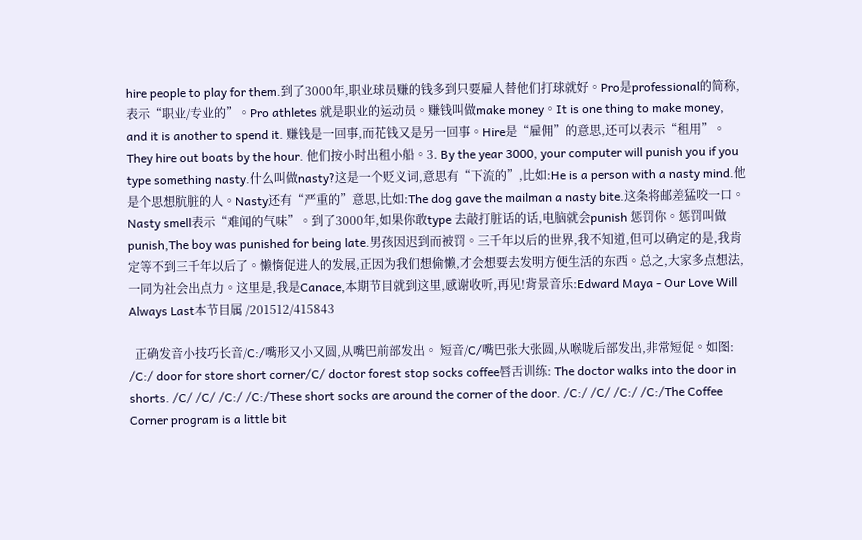hire people to play for them.到了3000年,职业球员赚的钱多到只要雇人替他们打球就好。Pro是professional的简称,表示“职业/专业的”。Pro athletes 就是职业的运动员。赚钱叫做make money。It is one thing to make money, and it is another to spend it. 赚钱是一回事,而花钱又是另一回事。Hire是“雇佣”的意思,还可以表示“租用”。They hire out boats by the hour. 他们按小时出租小船。3. By the year 3000, your computer will punish you if you type something nasty.什么叫做nasty?这是一个贬义词,意思有“下流的”,比如:He is a person with a nasty mind.他是个思想肮脏的人。Nasty还有“严重的”意思,比如:The dog gave the mailman a nasty bite.这条将邮差猛咬一口。Nasty smell表示“难闻的气味”。到了3000年,如果你敢type 去敲打脏话的话,电脑就会punish 惩罚你。惩罚叫做punish,The boy was punished for being late.男孩因迟到而被罚。三千年以后的世界,我不知道,但可以确定的是,我肯定等不到三千年以后了。懒惰促进人的发展,正因为我们想偷懒,才会想要去发明方便生活的东西。总之,大家多点想法,一同为社会出点力。这里是,我是Canace,本期节目就到这里,感谢收听,再见!背景音乐:Edward Maya - Our Love Will Always Last本节目属 /201512/415843

  正确发音小技巧长音/C:/嘴形又小又圆,从嘴巴前部发出。 短音/C/嘴巴张大张圆,从喉咙后部发出,非常短促。如图: /C:/ door for store short corner/C/ doctor forest stop socks coffee唇舌训练: The doctor walks into the door in shorts. /C/ /C/ /C:/ /C:/These short socks are around the corner of the door. /C:/ /C/ /C:/ /C:/The Coffee Corner program is a little bit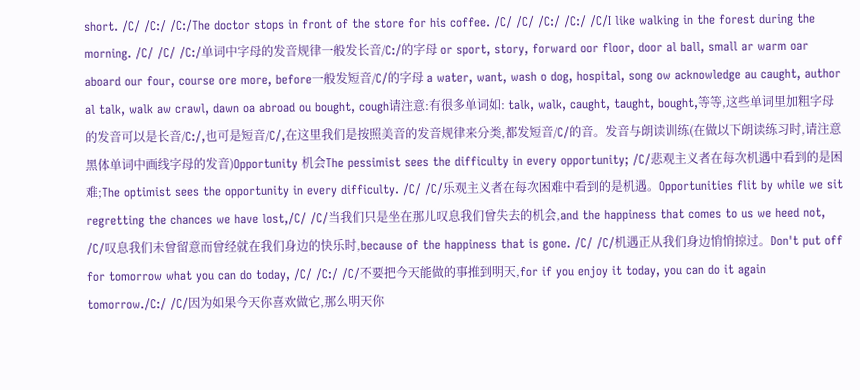short. /C/ /C:/ /C:/The doctor stops in front of the store for his coffee. /C/ /C/ /C:/ /C:/ /C/I like walking in the forest during the morning. /C/ /C/ /C:/单词中字母的发音规律一般发长音/C:/的字母 or sport, story, forward oor floor, door al ball, small ar warm oar aboard our four, course ore more, before一般发短音/C/的字母 a water, want, wash o dog, hospital, song ow acknowledge au caught, author al talk, walk aw crawl, dawn oa abroad ou bought, cough请注意:有很多单词如: talk, walk, caught, taught, bought,等等,这些单词里加粗字母的发音可以是长音/C:/,也可是短音/C/,在这里我们是按照美音的发音规律来分类,都发短音/C/的音。发音与朗读训练(在做以下朗读练习时,请注意黑体单词中画线字母的发音)Opportunity 机会The pessimist sees the difficulty in every opportunity; /C/悲观主义者在每次机遇中看到的是困难;The optimist sees the opportunity in every difficulty. /C/ /C/乐观主义者在每次困难中看到的是机遇。Opportunities flit by while we sit regretting the chances we have lost,/C/ /C/当我们只是坐在那儿叹息我们曾失去的机会,and the happiness that comes to us we heed not, /C/叹息我们未曾留意而曾经就在我们身边的快乐时,because of the happiness that is gone. /C/ /C/机遇正从我们身边悄悄掠过。Don't put off for tomorrow what you can do today, /C/ /C:/ /C/不要把今天能做的事推到明天,for if you enjoy it today, you can do it again tomorrow./C:/ /C/因为如果今天你喜欢做它,那么明天你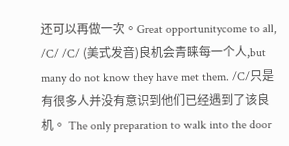还可以再做一次。Great opportunitycome to all, /C/ /C/ (美式发音)良机会青睐每一个人,but many do not know they have met them. /C/只是有很多人并没有意识到他们已经遇到了该良机。 The only preparation to walk into the door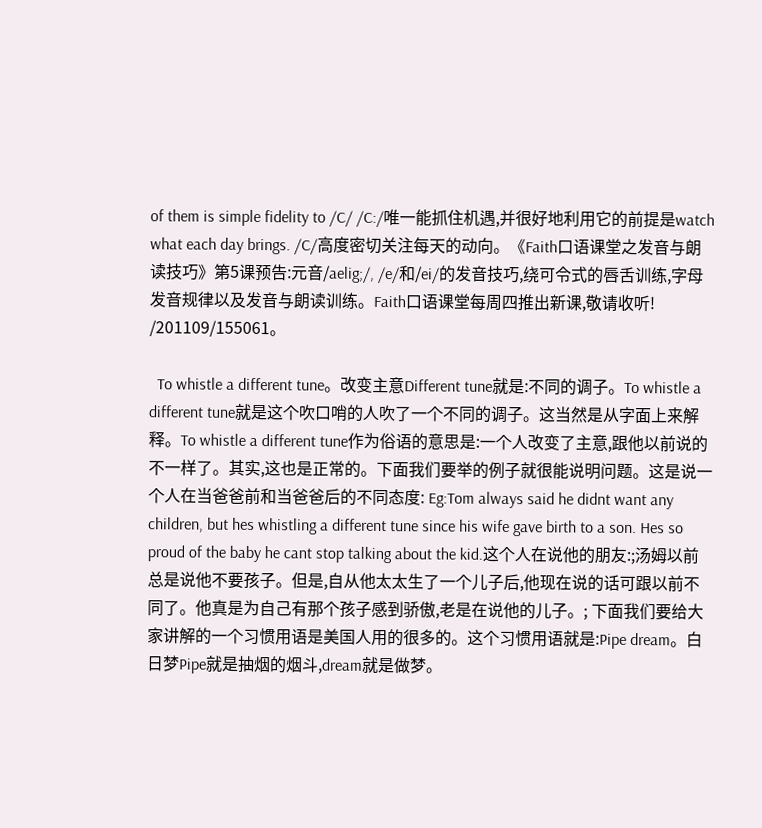of them is simple fidelity to /C/ /C:/唯一能抓住机遇,并很好地利用它的前提是watch what each day brings. /C/高度密切关注每天的动向。《Faith口语课堂之发音与朗读技巧》第5课预告:元音/aelig;/, /e/和/ei/的发音技巧,绕可令式的唇舌训练,字母发音规律以及发音与朗读训练。Faith口语课堂每周四推出新课,敬请收听! /201109/155061。

  To whistle a different tune。改变主意Different tune就是:不同的调子。To whistle a different tune就是这个吹口哨的人吹了一个不同的调子。这当然是从字面上来解释。To whistle a different tune作为俗语的意思是:一个人改变了主意,跟他以前说的不一样了。其实,这也是正常的。下面我们要举的例子就很能说明问题。这是说一个人在当爸爸前和当爸爸后的不同态度: Eg:Tom always said he didnt want any children, but hes whistling a different tune since his wife gave birth to a son. Hes so proud of the baby he cant stop talking about the kid.这个人在说他的朋友:;汤姆以前总是说他不要孩子。但是,自从他太太生了一个儿子后,他现在说的话可跟以前不同了。他真是为自己有那个孩子感到骄傲,老是在说他的儿子。; 下面我们要给大家讲解的一个习惯用语是美国人用的很多的。这个习惯用语就是:Pipe dream。白日梦Pipe就是抽烟的烟斗,dream就是做梦。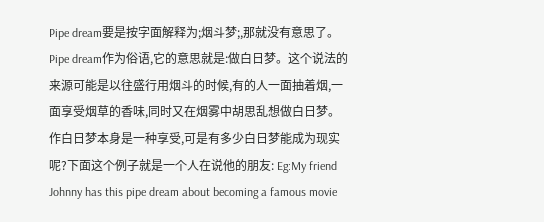Pipe dream要是按字面解释为;烟斗梦;,那就没有意思了。Pipe dream作为俗语,它的意思就是:做白日梦。这个说法的来源可能是以往盛行用烟斗的时候,有的人一面抽着烟,一面享受烟草的香味,同时又在烟雾中胡思乱想做白日梦。作白日梦本身是一种享受,可是有多少白日梦能成为现实呢?下面这个例子就是一个人在说他的朋友: Eg:My friend Johnny has this pipe dream about becoming a famous movie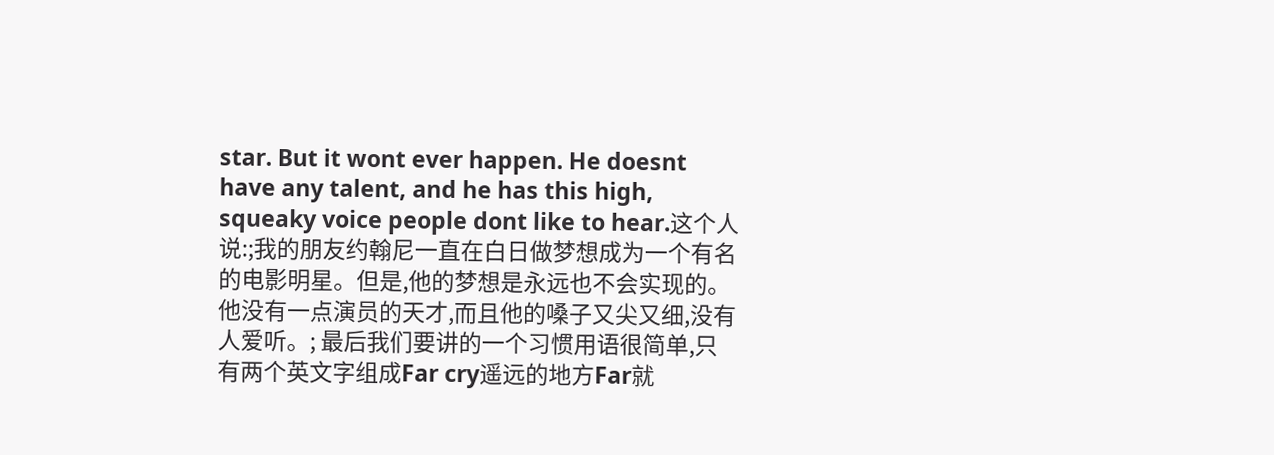star. But it wont ever happen. He doesnt have any talent, and he has this high, squeaky voice people dont like to hear.这个人说:;我的朋友约翰尼一直在白日做梦想成为一个有名的电影明星。但是,他的梦想是永远也不会实现的。他没有一点演员的天才,而且他的嗓子又尖又细,没有人爱听。; 最后我们要讲的一个习惯用语很简单,只有两个英文字组成Far cry遥远的地方Far就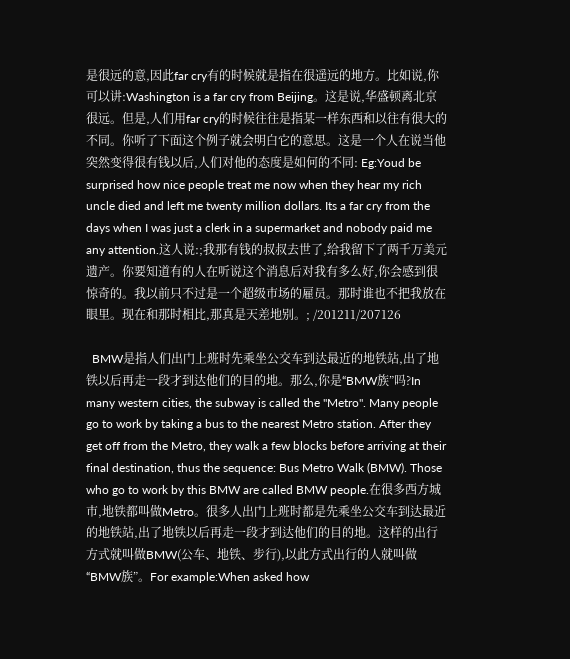是很远的意,因此far cry有的时候就是指在很遥远的地方。比如说,你可以讲:Washington is a far cry from Beijing。这是说,华盛顿离北京很远。但是,人们用far cry的时候往往是指某一样东西和以往有很大的不同。你听了下面这个例子就会明白它的意思。这是一个人在说当他突然变得很有钱以后,人们对他的态度是如何的不同: Eg:Youd be surprised how nice people treat me now when they hear my rich uncle died and left me twenty million dollars. Its a far cry from the days when I was just a clerk in a supermarket and nobody paid me any attention.这人说:;我那有钱的叔叔去世了,给我留下了两千万美元遗产。你要知道有的人在听说这个消息后对我有多么好,你会感到很惊奇的。我以前只不过是一个超级市场的雇员。那时谁也不把我放在眼里。现在和那时相比,那真是天差地别。; /201211/207126

  BMW是指人们出门上班时先乘坐公交车到达最近的地铁站,出了地铁以后再走一段才到达他们的目的地。那么,你是“BMW族”吗?In many western cities, the subway is called the "Metro". Many people go to work by taking a bus to the nearest Metro station. After they get off from the Metro, they walk a few blocks before arriving at their final destination, thus the sequence: Bus Metro Walk (BMW). Those who go to work by this BMW are called BMW people.在很多西方城市,地铁都叫做Metro。很多人出门上班时都是先乘坐公交车到达最近的地铁站,出了地铁以后再走一段才到达他们的目的地。这样的出行方式就叫做BMW(公车、地铁、步行),以此方式出行的人就叫做“BMW族”。For example:When asked how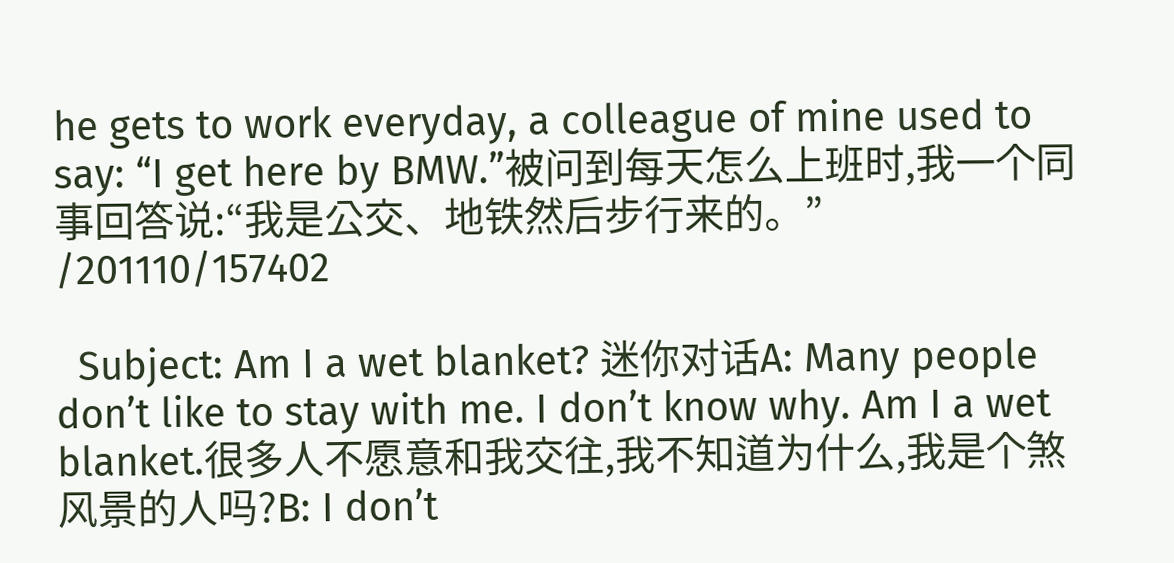he gets to work everyday, a colleague of mine used to say: “I get here by BMW.”被问到每天怎么上班时,我一个同事回答说:“我是公交、地铁然后步行来的。” /201110/157402

  Subject: Am I a wet blanket? 迷你对话A: Many people don’t like to stay with me. I don’t know why. Am I a wet blanket.很多人不愿意和我交往,我不知道为什么,我是个煞风景的人吗?B: I don’t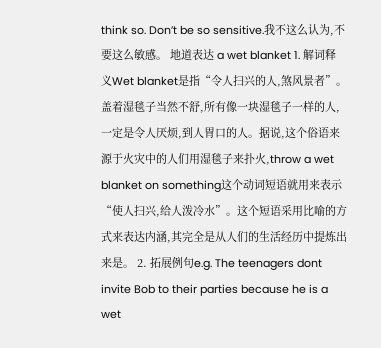think so. Don’t be so sensitive.我不这么认为,不要这么敏感。 地道表达 a wet blanket 1. 解词释义Wet blanket是指“令人扫兴的人,煞风景者”。盖着湿毯子当然不舒,所有像一块湿毯子一样的人,一定是令人厌烦,到人胃口的人。据说,这个俗语来源于火灾中的人们用湿毯子来扑火,throw a wet blanket on something这个动词短语就用来表示“使人扫兴,给人泼冷水”。这个短语采用比喻的方式来表达内涵,其完全是从人们的生活经历中提炼出来是。 2. 拓展例句e.g. The teenagers dont invite Bob to their parties because he is a wet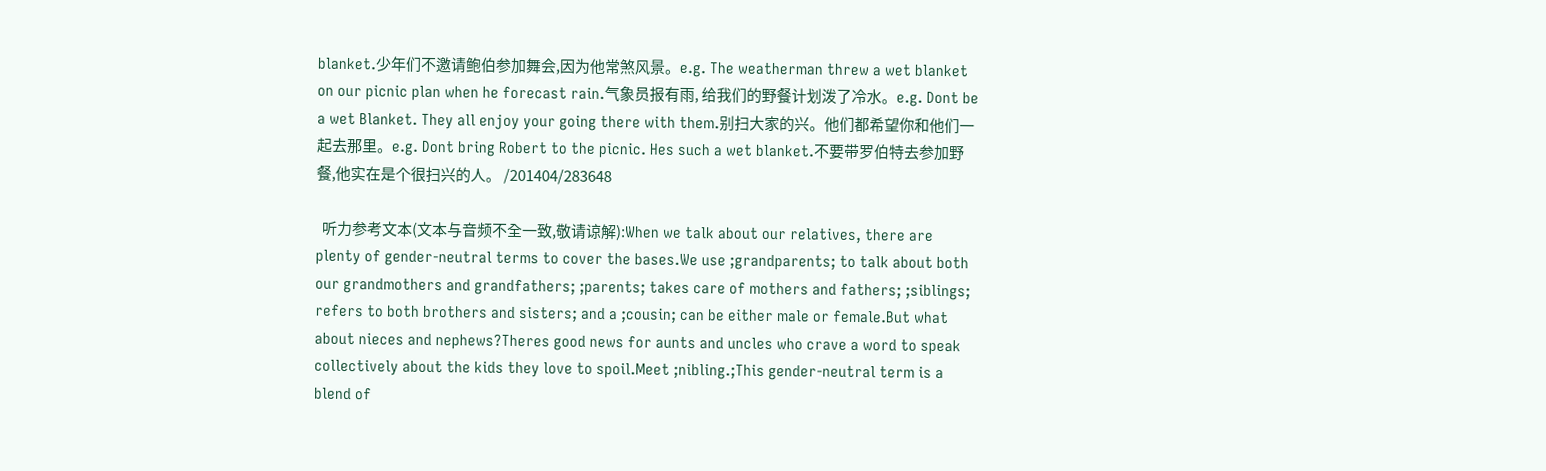blanket.少年们不邀请鲍伯参加舞会,因为他常煞风景。e.g. The weatherman threw a wet blanket on our picnic plan when he forecast rain.气象员报有雨, 给我们的野餐计划泼了冷水。e.g. Dont be a wet Blanket. They all enjoy your going there with them.别扫大家的兴。他们都希望你和他们一起去那里。e.g. Dont bring Robert to the picnic. Hes such a wet blanket.不要带罗伯特去参加野餐,他实在是个很扫兴的人。 /201404/283648

  听力参考文本(文本与音频不全一致,敬请谅解):When we talk about our relatives, there are plenty of gender-neutral terms to cover the bases.We use ;grandparents; to talk about both our grandmothers and grandfathers; ;parents; takes care of mothers and fathers; ;siblings; refers to both brothers and sisters; and a ;cousin; can be either male or female.But what about nieces and nephews?Theres good news for aunts and uncles who crave a word to speak collectively about the kids they love to spoil.Meet ;nibling.;This gender-neutral term is a blend of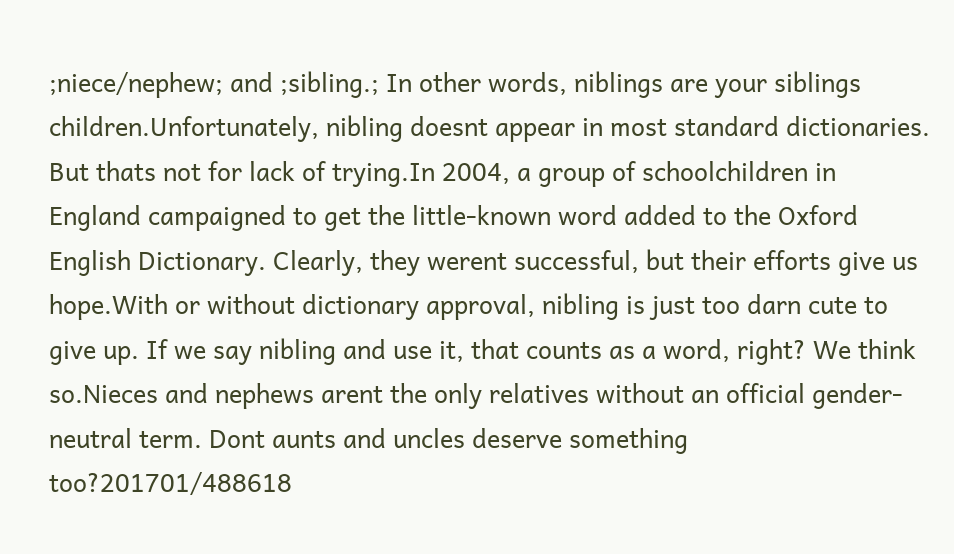;niece/nephew; and ;sibling.; In other words, niblings are your siblings children.Unfortunately, nibling doesnt appear in most standard dictionaries. But thats not for lack of trying.In 2004, a group of schoolchildren in England campaigned to get the little-known word added to the Oxford English Dictionary. Clearly, they werent successful, but their efforts give us hope.With or without dictionary approval, nibling is just too darn cute to give up. If we say nibling and use it, that counts as a word, right? We think so.Nieces and nephews arent the only relatives without an official gender-neutral term. Dont aunts and uncles deserve something too?201701/488618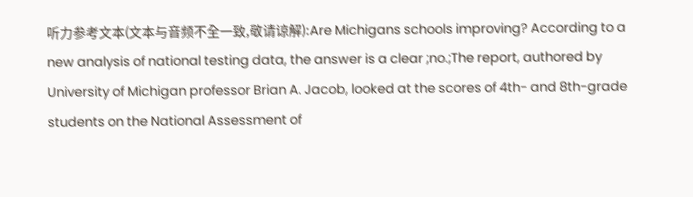听力参考文本(文本与音频不全一致,敬请谅解):Are Michigans schools improving? According to a new analysis of national testing data, the answer is a clear ;no.;The report, authored by University of Michigan professor Brian A. Jacob, looked at the scores of 4th- and 8th-grade students on the National Assessment of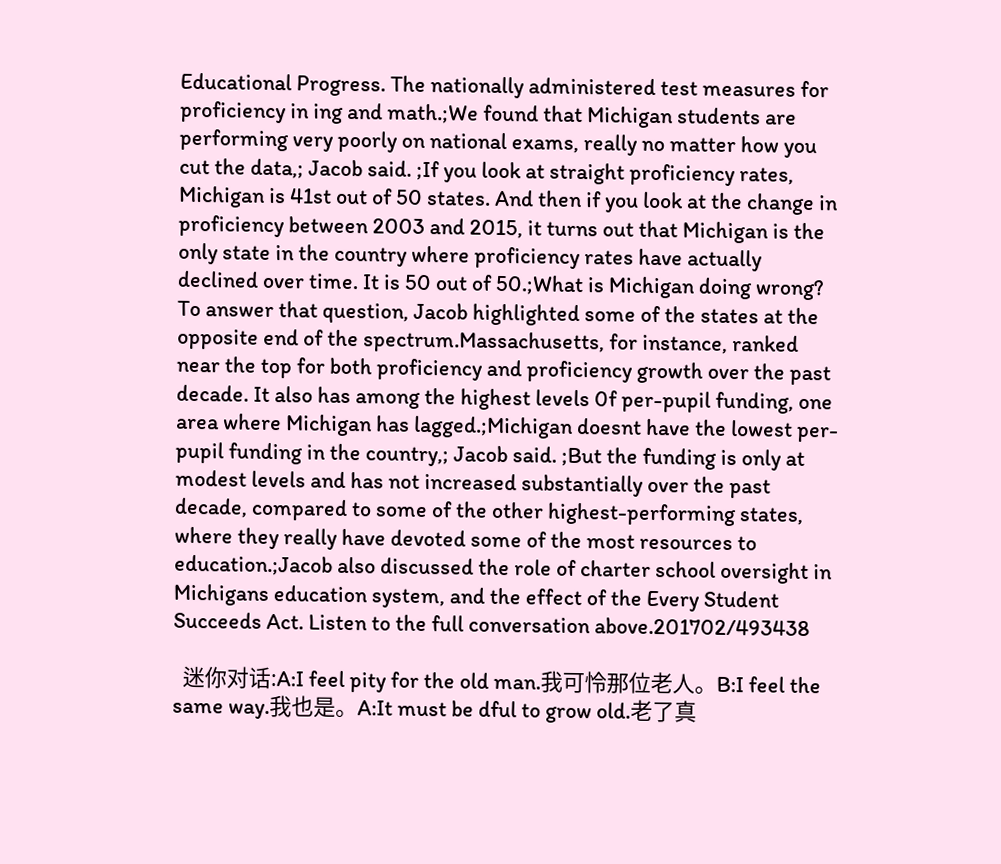Educational Progress. The nationally administered test measures for proficiency in ing and math.;We found that Michigan students are performing very poorly on national exams, really no matter how you cut the data,; Jacob said. ;If you look at straight proficiency rates, Michigan is 41st out of 50 states. And then if you look at the change in proficiency between 2003 and 2015, it turns out that Michigan is the only state in the country where proficiency rates have actually declined over time. It is 50 out of 50.;What is Michigan doing wrong? To answer that question, Jacob highlighted some of the states at the opposite end of the spectrum.Massachusetts, for instance, ranked near the top for both proficiency and proficiency growth over the past decade. It also has among the highest levels 0f per-pupil funding, one area where Michigan has lagged.;Michigan doesnt have the lowest per-pupil funding in the country,; Jacob said. ;But the funding is only at modest levels and has not increased substantially over the past decade, compared to some of the other highest-performing states, where they really have devoted some of the most resources to education.;Jacob also discussed the role of charter school oversight in Michigans education system, and the effect of the Every Student Succeeds Act. Listen to the full conversation above.201702/493438

  迷你对话:A:I feel pity for the old man.我可怜那位老人。B:I feel the same way.我也是。A:It must be dful to grow old.老了真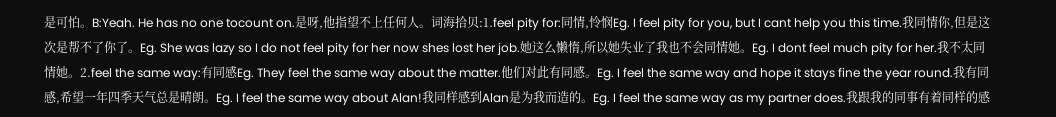是可怕。B:Yeah. He has no one tocount on.是呀,他指望不上任何人。词海拾贝:1.feel pity for:同情,怜悯Eg. I feel pity for you, but I cant help you this time.我同情你,但是这次是帮不了你了。Eg. She was lazy so I do not feel pity for her now shes lost her job.她这么懒惰,所以她失业了我也不会同情她。Eg. I dont feel much pity for her.我不太同情她。2.feel the same way:有同感Eg. They feel the same way about the matter.他们对此有同感。Eg. I feel the same way and hope it stays fine the year round.我有同感,希望一年四季天气总是晴朗。Eg. I feel the same way about Alan!我同样感到Alan是为我而造的。Eg. I feel the same way as my partner does.我跟我的同事有着同样的感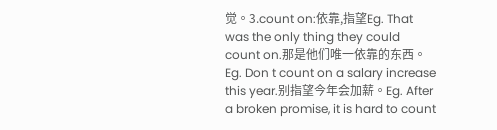觉。3.count on:依靠,指望Eg. That was the only thing they could count on.那是他们唯一依靠的东西。Eg. Don t count on a salary increase this year.别指望今年会加薪。Eg. After a broken promise, it is hard to count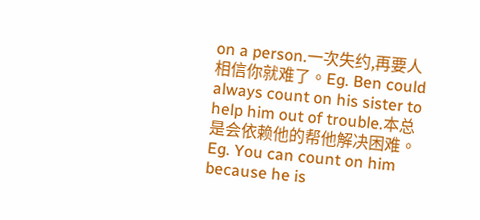on a person.一次失约,再要人相信你就难了。Eg. Ben could always count on his sister to help him out of trouble.本总是会依赖他的帮他解决困难。Eg. You can count on him because he is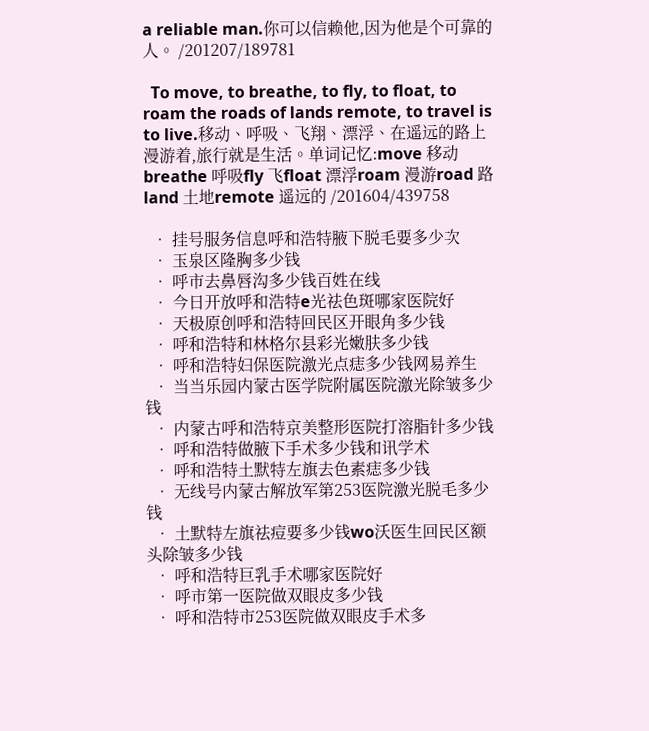a reliable man.你可以信赖他,因为他是个可靠的人。 /201207/189781

  To move, to breathe, to fly, to float, to roam the roads of lands remote, to travel is to live.移动、呼吸、飞翔、漂浮、在遥远的路上漫游着,旅行就是生活。单词记忆:move 移动breathe 呼吸fly 飞float 漂浮roam 漫游road 路land 土地remote 遥远的 /201604/439758

  • 挂号服务信息呼和浩特腋下脱毛要多少次
  • 玉泉区隆胸多少钱
  • 呼市去鼻唇沟多少钱百姓在线
  • 今日开放呼和浩特e光祛色斑哪家医院好
  • 天极原创呼和浩特回民区开眼角多少钱
  • 呼和浩特和林格尔县彩光嫩肤多少钱
  • 呼和浩特妇保医院激光点痣多少钱网易养生
  • 当当乐园内蒙古医学院附属医院激光除皱多少钱
  • 内蒙古呼和浩特京美整形医院打溶脂针多少钱
  • 呼和浩特做腋下手术多少钱和讯学术
  • 呼和浩特土默特左旗去色素痣多少钱
  • 无线号内蒙古解放军第253医院激光脱毛多少钱
  • 土默特左旗祛痘要多少钱wo沃医生回民区额头除皱多少钱
  • 呼和浩特巨乳手术哪家医院好
  • 呼市第一医院做双眼皮多少钱
  • 呼和浩特市253医院做双眼皮手术多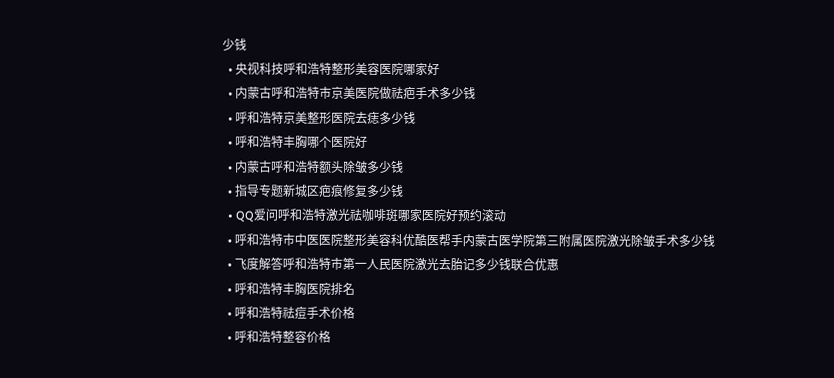少钱
  • 央视科技呼和浩特整形美容医院哪家好
  • 内蒙古呼和浩特市京美医院做祛疤手术多少钱
  • 呼和浩特京美整形医院去痣多少钱
  • 呼和浩特丰胸哪个医院好
  • 内蒙古呼和浩特额头除皱多少钱
  • 指导专题新城区疤痕修复多少钱
  • QQ爱问呼和浩特激光祛咖啡斑哪家医院好预约滚动
  • 呼和浩特市中医医院整形美容科优酷医帮手内蒙古医学院第三附属医院激光除皱手术多少钱
  • 飞度解答呼和浩特市第一人民医院激光去胎记多少钱联合优惠
  • 呼和浩特丰胸医院排名
  • 呼和浩特祛痘手术价格
  • 呼和浩特整容价格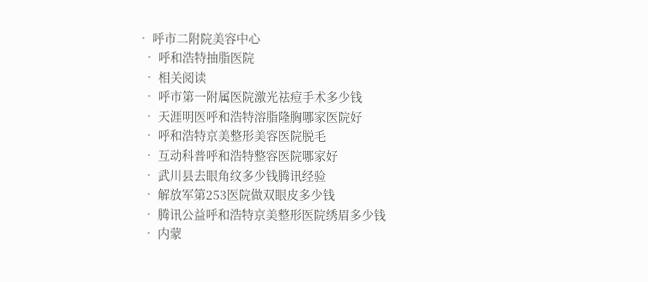• 呼市二附院美容中心
  • 呼和浩特抽脂医院
  • 相关阅读
  • 呼市第一附属医院激光祛痘手术多少钱
  • 天涯明医呼和浩特溶脂隆胸哪家医院好
  • 呼和浩特京美整形美容医院脱毛
  • 互动科普呼和浩特整容医院哪家好
  • 武川县去眼角纹多少钱腾讯经验
  • 解放军第253医院做双眼皮多少钱
  • 腾讯公益呼和浩特京美整形医院绣眉多少钱
  • 内蒙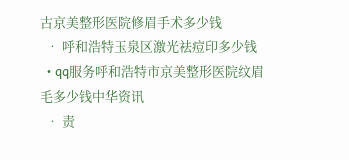古京美整形医院修眉手术多少钱
  • 呼和浩特玉泉区激光祛痘印多少钱
  • qq服务呼和浩特市京美整形医院纹眉毛多少钱中华资讯
  • 责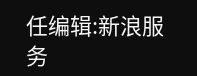任编辑:新浪服务